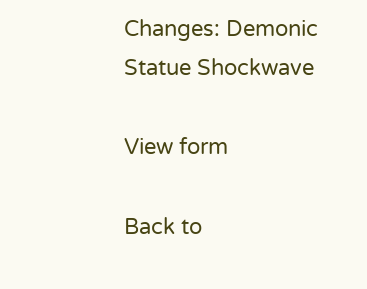Changes: Demonic Statue Shockwave

View form

Back to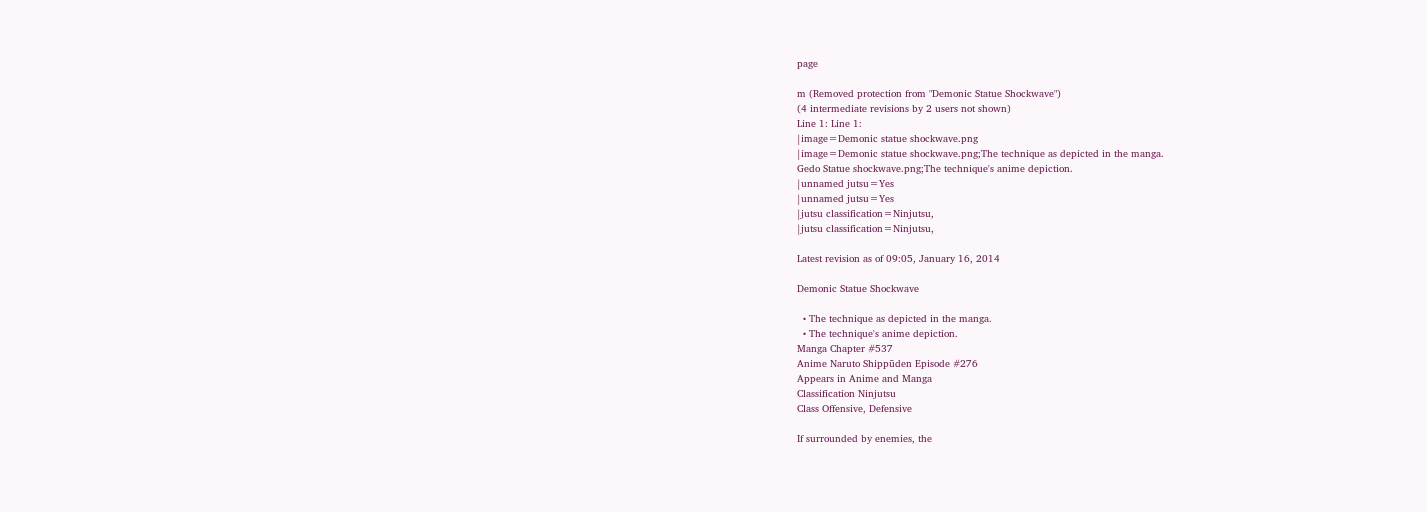page

m (Removed protection from "Demonic Statue Shockwave")
(4 intermediate revisions by 2 users not shown)
Line 1: Line 1:
|image=Demonic statue shockwave.png
|image=Demonic statue shockwave.png;The technique as depicted in the manga.
Gedo Statue shockwave.png;The technique's anime depiction.
|unnamed jutsu=Yes
|unnamed jutsu=Yes
|jutsu classification=Ninjutsu,
|jutsu classification=Ninjutsu,

Latest revision as of 09:05, January 16, 2014

Demonic Statue Shockwave

  • The technique as depicted in the manga.
  • The technique's anime depiction.
Manga Chapter #537
Anime Naruto Shippūden Episode #276
Appears in Anime and Manga
Classification Ninjutsu
Class Offensive, Defensive

If surrounded by enemies, the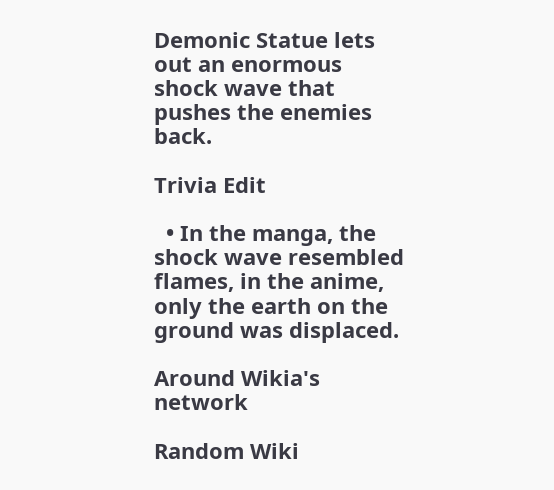Demonic Statue lets out an enormous shock wave that pushes the enemies back.

Trivia Edit

  • In the manga, the shock wave resembled flames, in the anime, only the earth on the ground was displaced.

Around Wikia's network

Random Wiki